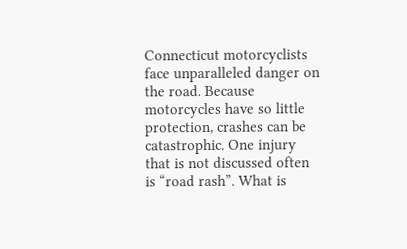Connecticut motorcyclists face unparalleled danger on the road. Because motorcycles have so little protection, crashes can be catastrophic. One injury that is not discussed often is “road rash”. What is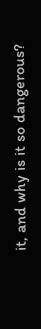it, and why is it so dangerous?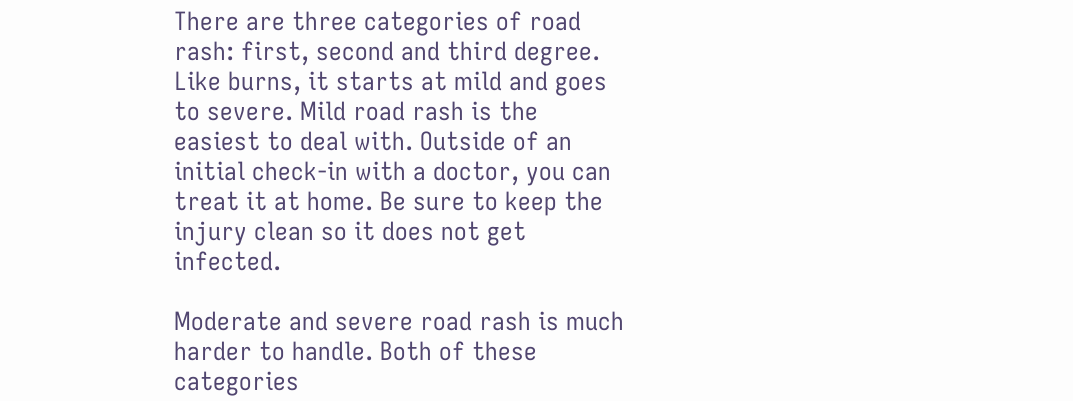There are three categories of road rash: first, second and third degree. Like burns, it starts at mild and goes to severe. Mild road rash is the easiest to deal with. Outside of an initial check-in with a doctor, you can treat it at home. Be sure to keep the injury clean so it does not get infected.

Moderate and severe road rash is much harder to handle. Both of these categories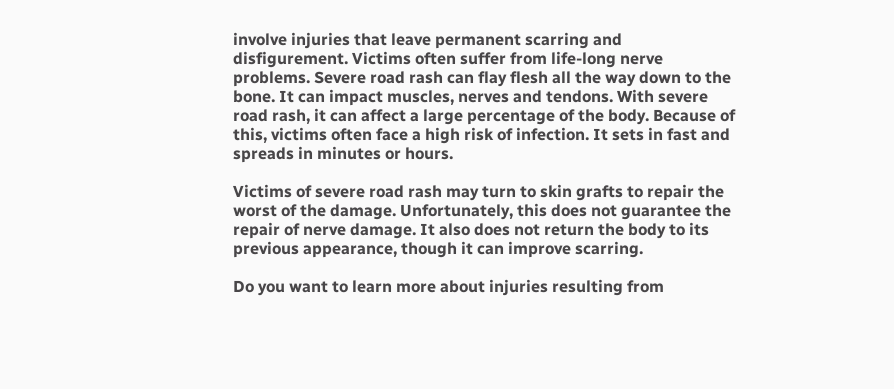involve injuries that leave permanent scarring and disfigurement. Victims often suffer from life-long nerve problems. Severe road rash can flay flesh all the way down to the bone. It can impact muscles, nerves and tendons. With severe road rash, it can affect a large percentage of the body. Because of this, victims often face a high risk of infection. It sets in fast and spreads in minutes or hours.

Victims of severe road rash may turn to skin grafts to repair the worst of the damage. Unfortunately, this does not guarantee the repair of nerve damage. It also does not return the body to its previous appearance, though it can improve scarring.

Do you want to learn more about injuries resulting from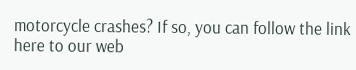motorcycle crashes? If so, you can follow the link here to our web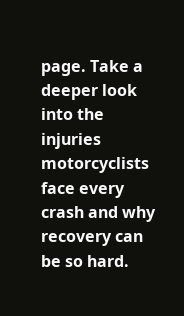page. Take a deeper look into the injuries motorcyclists face every crash and why recovery can be so hard.